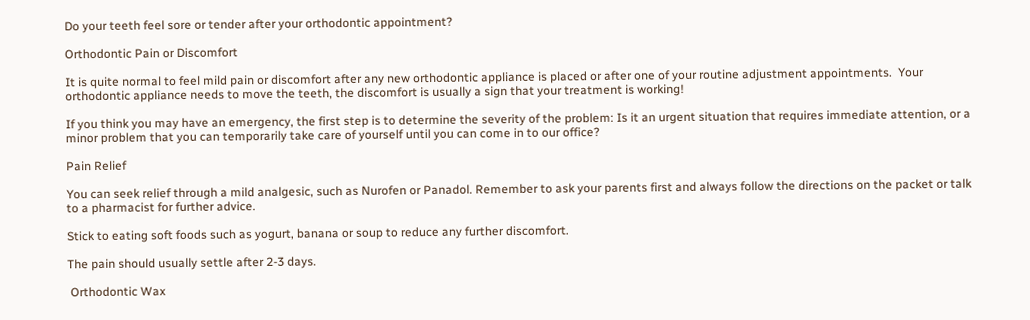Do your teeth feel sore or tender after your orthodontic appointment?

Orthodontic Pain or Discomfort

It is quite normal to feel mild pain or discomfort after any new orthodontic appliance is placed or after one of your routine adjustment appointments.  Your orthodontic appliance needs to move the teeth, the discomfort is usually a sign that your treatment is working!

If you think you may have an emergency, the first step is to determine the severity of the problem: Is it an urgent situation that requires immediate attention, or a minor problem that you can temporarily take care of yourself until you can come in to our office?

Pain Relief

You can seek relief through a mild analgesic, such as Nurofen or Panadol. Remember to ask your parents first and always follow the directions on the packet or talk to a pharmacist for further advice.

Stick to eating soft foods such as yogurt, banana or soup to reduce any further discomfort.

The pain should usually settle after 2-3 days.

 Orthodontic Wax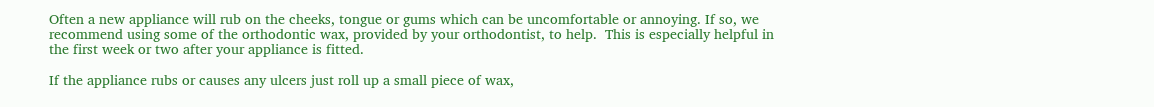Often a new appliance will rub on the cheeks, tongue or gums which can be uncomfortable or annoying. If so, we recommend using some of the orthodontic wax, provided by your orthodontist, to help.  This is especially helpful in the first week or two after your appliance is fitted.

If the appliance rubs or causes any ulcers just roll up a small piece of wax,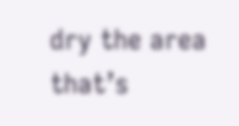dry the area that’s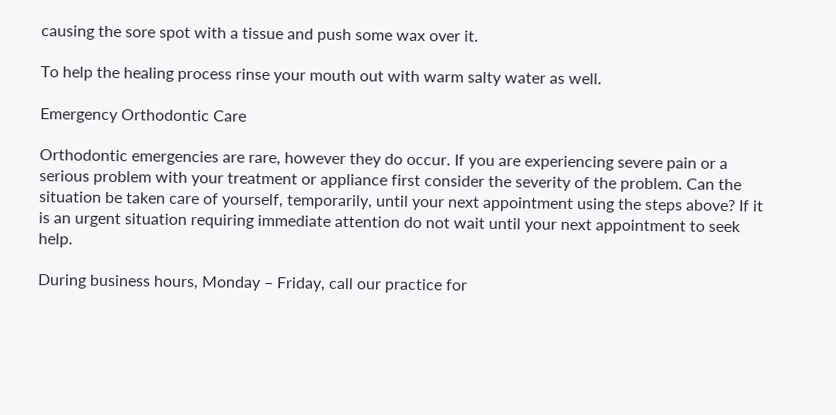causing the sore spot with a tissue and push some wax over it.

To help the healing process rinse your mouth out with warm salty water as well.

Emergency Orthodontic Care

Orthodontic emergencies are rare, however they do occur. If you are experiencing severe pain or a serious problem with your treatment or appliance first consider the severity of the problem. Can the situation be taken care of yourself, temporarily, until your next appointment using the steps above? If it is an urgent situation requiring immediate attention do not wait until your next appointment to seek help.

During business hours, Monday – Friday, call our practice for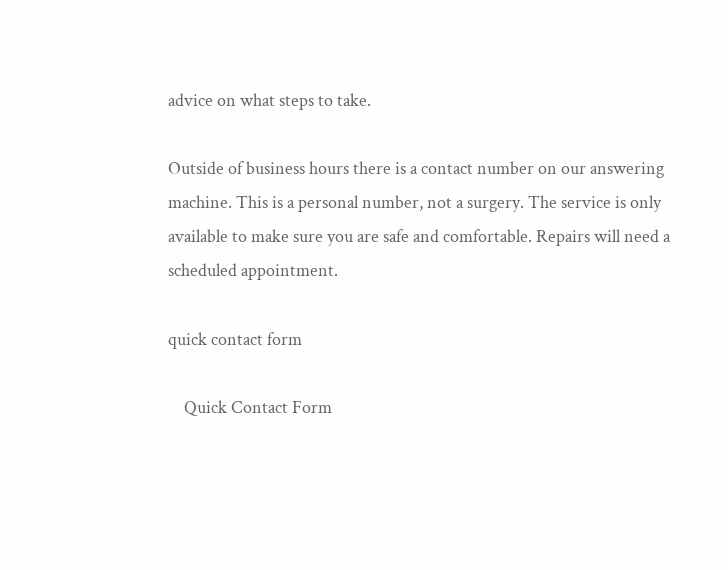advice on what steps to take.

Outside of business hours there is a contact number on our answering machine. This is a personal number, not a surgery. The service is only available to make sure you are safe and comfortable. Repairs will need a scheduled appointment.

quick contact form

    Quick Contact Form